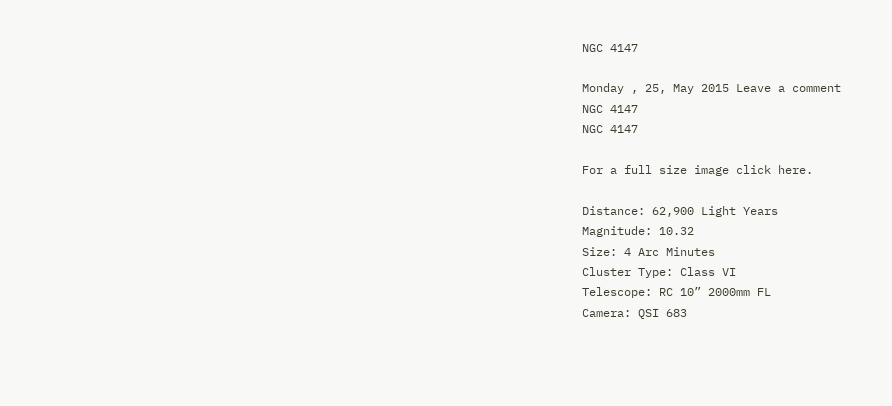NGC 4147

Monday , 25, May 2015 Leave a comment
NGC 4147
NGC 4147

For a full size image click here.

Distance: 62,900 Light Years
Magnitude: 10.32
Size: 4 Arc Minutes
Cluster Type: Class VI
Telescope: RC 10” 2000mm FL
Camera: QSI 683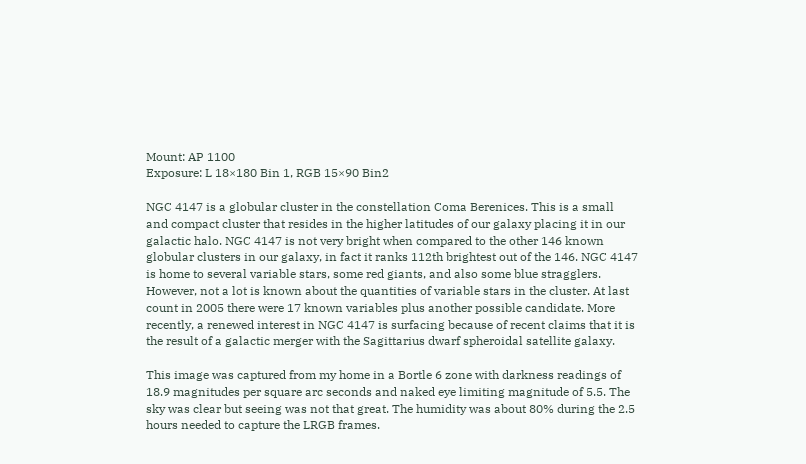Mount: AP 1100
Exposure: L 18×180 Bin 1, RGB 15×90 Bin2

NGC 4147 is a globular cluster in the constellation Coma Berenices. This is a small and compact cluster that resides in the higher latitudes of our galaxy placing it in our galactic halo. NGC 4147 is not very bright when compared to the other 146 known globular clusters in our galaxy, in fact it ranks 112th brightest out of the 146. NGC 4147 is home to several variable stars, some red giants, and also some blue stragglers. However, not a lot is known about the quantities of variable stars in the cluster. At last count in 2005 there were 17 known variables plus another possible candidate. More recently, a renewed interest in NGC 4147 is surfacing because of recent claims that it is the result of a galactic merger with the Sagittarius dwarf spheroidal satellite galaxy.

This image was captured from my home in a Bortle 6 zone with darkness readings of 18.9 magnitudes per square arc seconds and naked eye limiting magnitude of 5.5. The sky was clear but seeing was not that great. The humidity was about 80% during the 2.5 hours needed to capture the LRGB frames.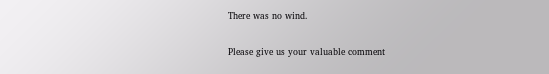There was no wind.

Please give us your valuable comment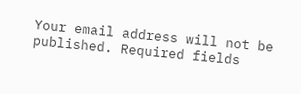Your email address will not be published. Required fields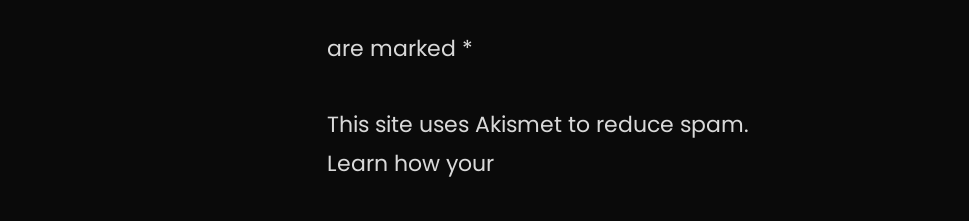are marked *

This site uses Akismet to reduce spam. Learn how your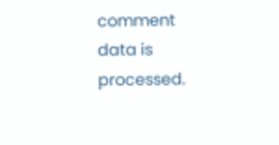comment data is processed.